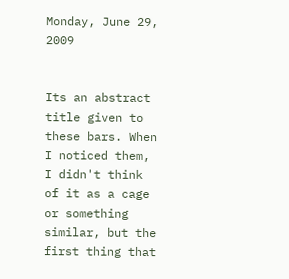Monday, June 29, 2009


Its an abstract title given to these bars. When I noticed them, I didn't think of it as a cage or something similar, but the first thing that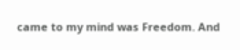came to my mind was Freedom. And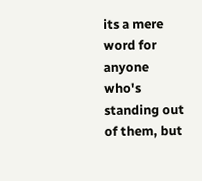its a mere word for anyone who's standing out of them, but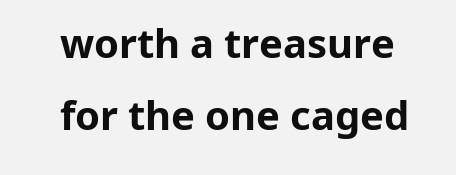worth a treasure for the one caged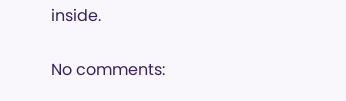inside.

No comments: